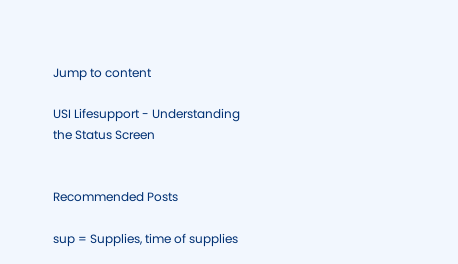Jump to content

USI Lifesupport - Understanding the Status Screen


Recommended Posts

sup = Supplies, time of supplies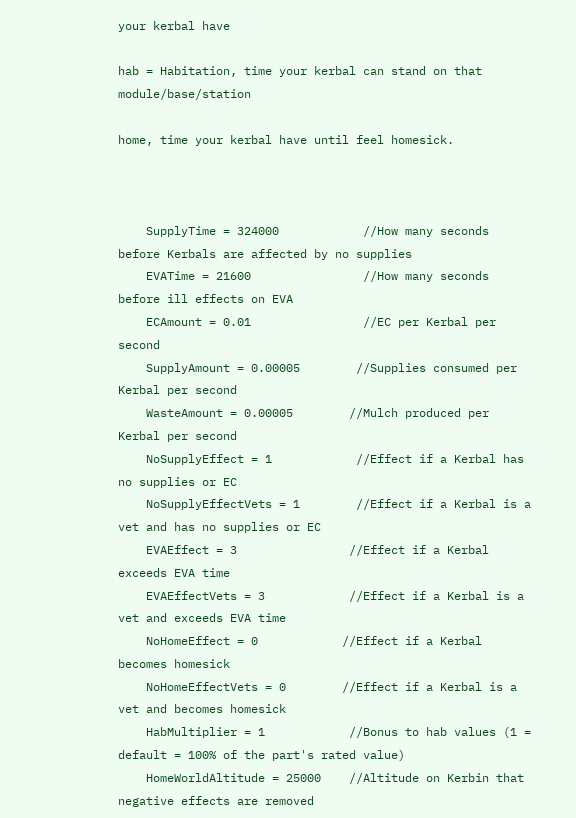your kerbal have

hab = Habitation, time your kerbal can stand on that module/base/station

home, time your kerbal have until feel homesick.



    SupplyTime = 324000            //How many seconds before Kerbals are affected by no supplies
    EVATime = 21600                //How many seconds before ill effects on EVA
    ECAmount = 0.01                //EC per Kerbal per second
    SupplyAmount = 0.00005        //Supplies consumed per Kerbal per second
    WasteAmount = 0.00005        //Mulch produced per Kerbal per second
    NoSupplyEffect = 1            //Effect if a Kerbal has no supplies or EC
    NoSupplyEffectVets = 1        //Effect if a Kerbal is a vet and has no supplies or EC
    EVAEffect = 3                //Effect if a Kerbal exceeds EVA time
    EVAEffectVets = 3            //Effect if a Kerbal is a vet and exceeds EVA time
    NoHomeEffect = 0            //Effect if a Kerbal becomes homesick
    NoHomeEffectVets = 0        //Effect if a Kerbal is a vet and becomes homesick
    HabMultiplier = 1            //Bonus to hab values (1 = default = 100% of the part's rated value)
    HomeWorldAltitude = 25000    //Altitude on Kerbin that negative effects are removed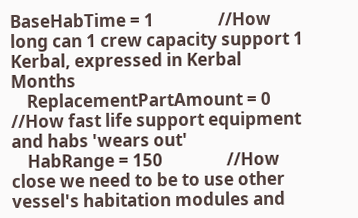BaseHabTime = 1                //How long can 1 crew capacity support 1 Kerbal, expressed in Kerbal Months
    ReplacementPartAmount = 0    //How fast life support equipment and habs 'wears out'
    HabRange = 150                //How close we need to be to use other vessel's habitation modules and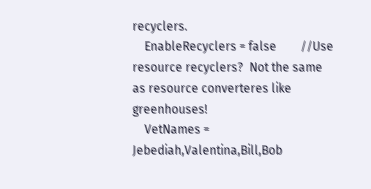recyclers.
    EnableRecyclers = false        //Use resource recyclers?  Not the same as resource converteres like greenhouses!
    VetNames = Jebediah,Valentina,Bill,Bob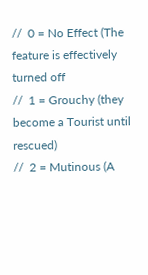//  0 = No Effect (The feature is effectively turned off
//  1 = Grouchy (they become a Tourist until rescued)
//  2 = Mutinous (A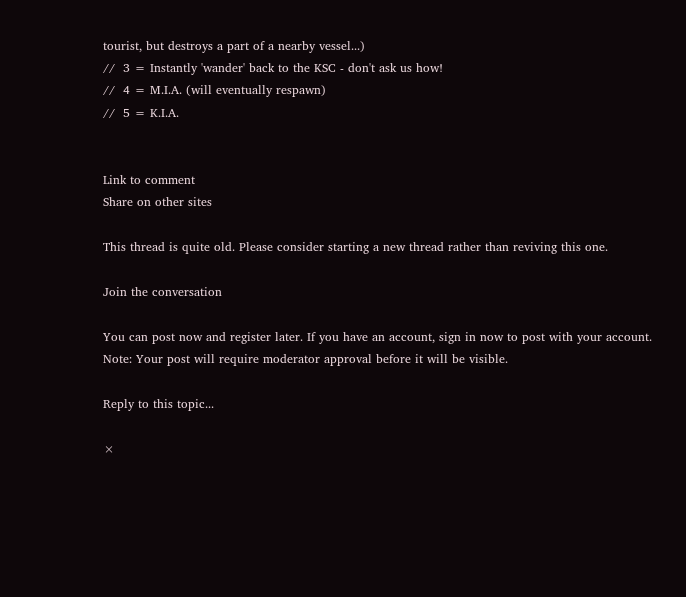tourist, but destroys a part of a nearby vessel...)
//  3 = Instantly 'wander' back to the KSC - don't ask us how!
//  4 = M.I.A. (will eventually respawn)
//  5 = K.I.A.


Link to comment
Share on other sites

This thread is quite old. Please consider starting a new thread rather than reviving this one.

Join the conversation

You can post now and register later. If you have an account, sign in now to post with your account.
Note: Your post will require moderator approval before it will be visible.

Reply to this topic...

×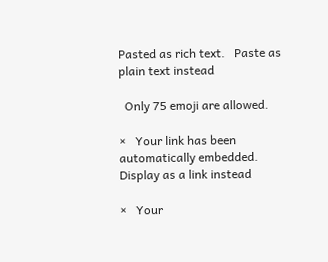Pasted as rich text.   Paste as plain text instead

  Only 75 emoji are allowed.

×   Your link has been automatically embedded.   Display as a link instead

×   Your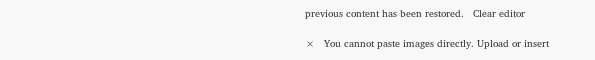previous content has been restored.   Clear editor

×   You cannot paste images directly. Upload or insert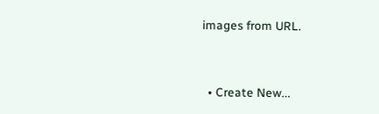images from URL.


  • Create New...